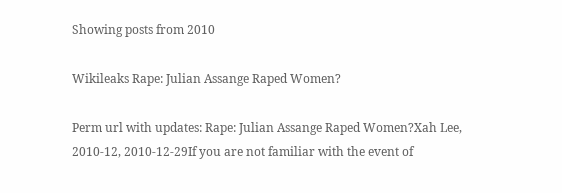Showing posts from 2010

Wikileaks Rape: Julian Assange Raped Women?

Perm url with updates: Rape: Julian Assange Raped Women?Xah Lee, 2010-12, 2010-12-29If you are not familiar with the event of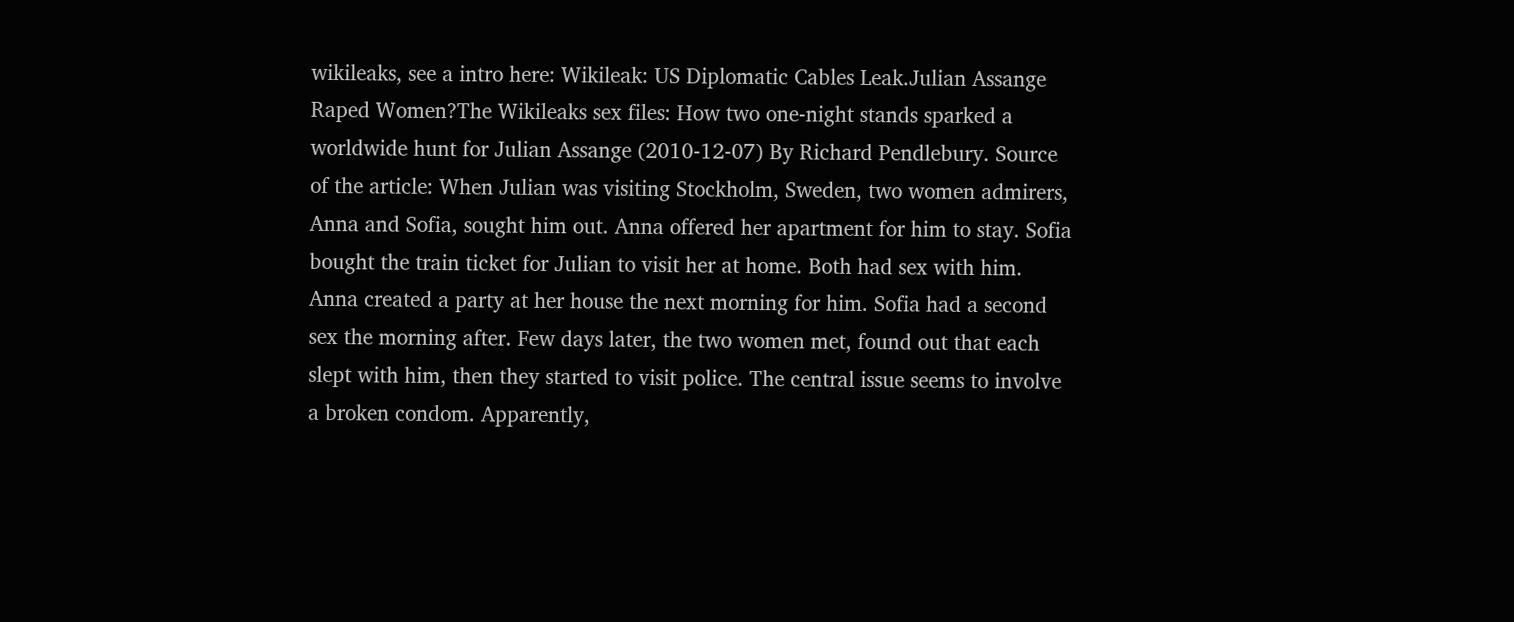wikileaks, see a intro here: Wikileak: US Diplomatic Cables Leak.Julian Assange Raped Women?The Wikileaks sex files: How two one-night stands sparked a worldwide hunt for Julian Assange (2010-12-07) By Richard Pendlebury. Source of the article: When Julian was visiting Stockholm, Sweden, two women admirers, Anna and Sofia, sought him out. Anna offered her apartment for him to stay. Sofia bought the train ticket for Julian to visit her at home. Both had sex with him. Anna created a party at her house the next morning for him. Sofia had a second sex the morning after. Few days later, the two women met, found out that each slept with him, then they started to visit police. The central issue seems to involve a broken condom. Apparently,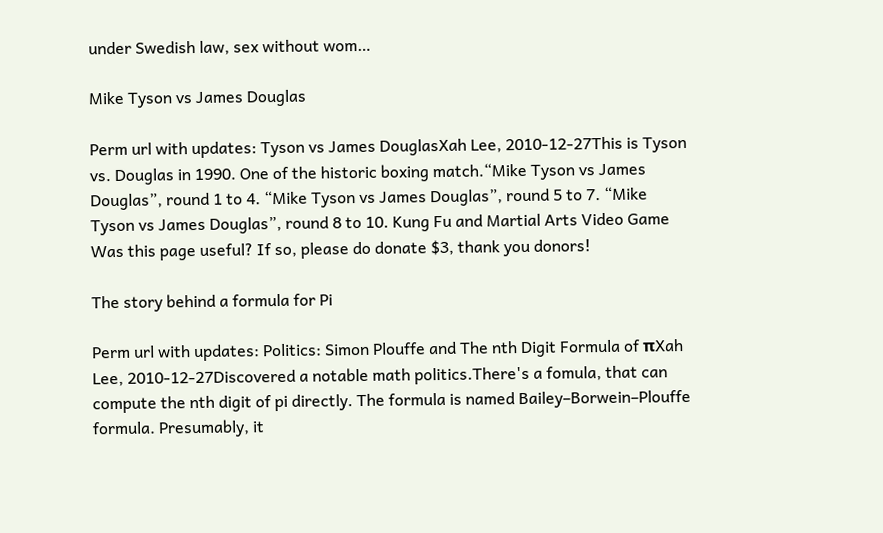under Swedish law, sex without wom…

Mike Tyson vs James Douglas

Perm url with updates: Tyson vs James DouglasXah Lee, 2010-12-27This is Tyson vs. Douglas in 1990. One of the historic boxing match.“Mike Tyson vs James Douglas”, round 1 to 4. “Mike Tyson vs James Douglas”, round 5 to 7. “Mike Tyson vs James Douglas”, round 8 to 10. Kung Fu and Martial Arts Video Game Was this page useful? If so, please do donate $3, thank you donors!

The story behind a formula for Pi

Perm url with updates: Politics: Simon Plouffe and The nth Digit Formula of πXah Lee, 2010-12-27Discovered a notable math politics.There's a fomula, that can compute the nth digit of pi directly. The formula is named Bailey–Borwein–Plouffe formula. Presumably, it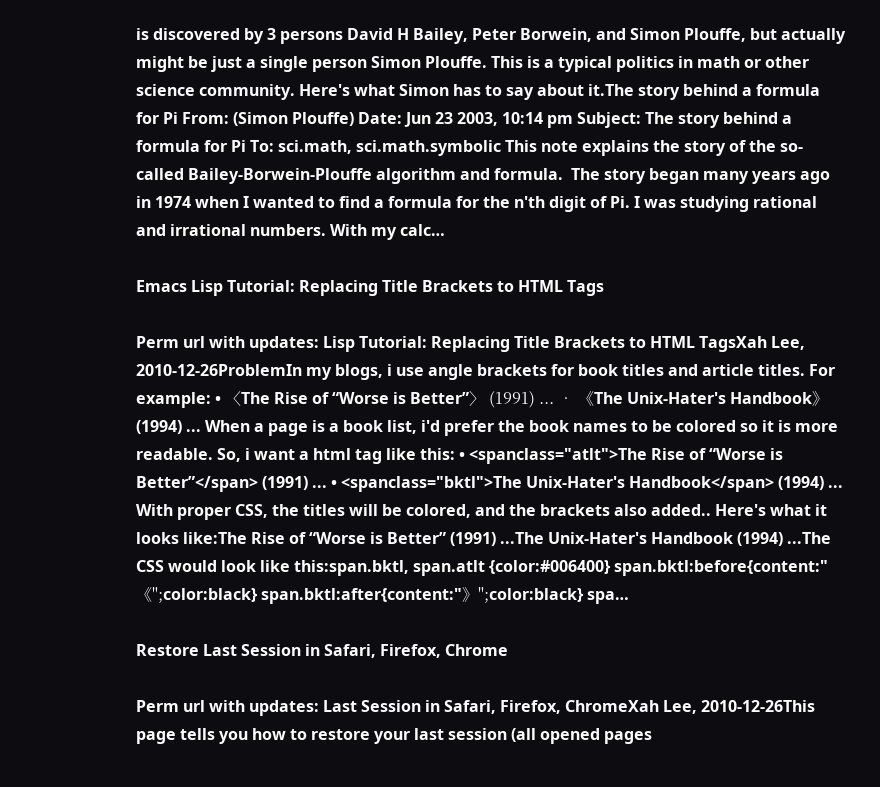is discovered by 3 persons David H Bailey, Peter Borwein, and Simon Plouffe, but actually might be just a single person Simon Plouffe. This is a typical politics in math or other science community. Here's what Simon has to say about it.The story behind a formula for Pi From: (Simon Plouffe) Date: Jun 23 2003, 10:14 pm Subject: The story behind a formula for Pi To: sci.math, sci.math.symbolic This note explains the story of the so-called Bailey-Borwein-Plouffe algorithm and formula.  The story began many years ago in 1974 when I wanted to find a formula for the n'th digit of Pi. I was studying rational and irrational numbers. With my calc…

Emacs Lisp Tutorial: Replacing Title Brackets to HTML Tags

Perm url with updates: Lisp Tutorial: Replacing Title Brackets to HTML TagsXah Lee, 2010-12-26ProblemIn my blogs, i use angle brackets for book titles and article titles. For example: • 〈The Rise of “Worse is Better”〉 (1991) ... • 《The Unix-Hater's Handbook》 (1994) ... When a page is a book list, i'd prefer the book names to be colored so it is more readable. So, i want a html tag like this: • <spanclass="atlt">The Rise of “Worse is Better”</span> (1991) ... • <spanclass="bktl">The Unix-Hater's Handbook</span> (1994) ... With proper CSS, the titles will be colored, and the brackets also added.. Here's what it looks like:The Rise of “Worse is Better” (1991) ...The Unix-Hater's Handbook (1994) ...The CSS would look like this:span.bktl, span.atlt {color:#006400} span.bktl:before{content:"《";color:black} span.bktl:after{content:"》";color:black} spa…

Restore Last Session in Safari, Firefox, Chrome

Perm url with updates: Last Session in Safari, Firefox, ChromeXah Lee, 2010-12-26This page tells you how to restore your last session (all opened pages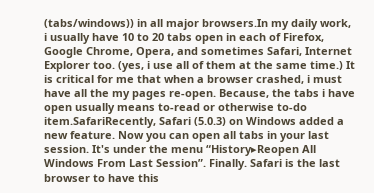(tabs/windows)) in all major browsers.In my daily work, i usually have 10 to 20 tabs open in each of Firefox, Google Chrome, Opera, and sometimes Safari, Internet Explorer too. (yes, i use all of them at the same time.) It is critical for me that when a browser crashed, i must have all the my pages re-open. Because, the tabs i have open usually means to-read or otherwise to-do item.SafariRecently, Safari (5.0.3) on Windows added a new feature. Now you can open all tabs in your last session. It's under the menu “History▸Reopen All Windows From Last Session”. Finally. Safari is the last browser to have this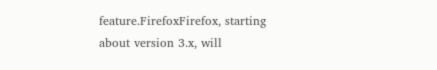feature.FirefoxFirefox, starting about version 3.x, will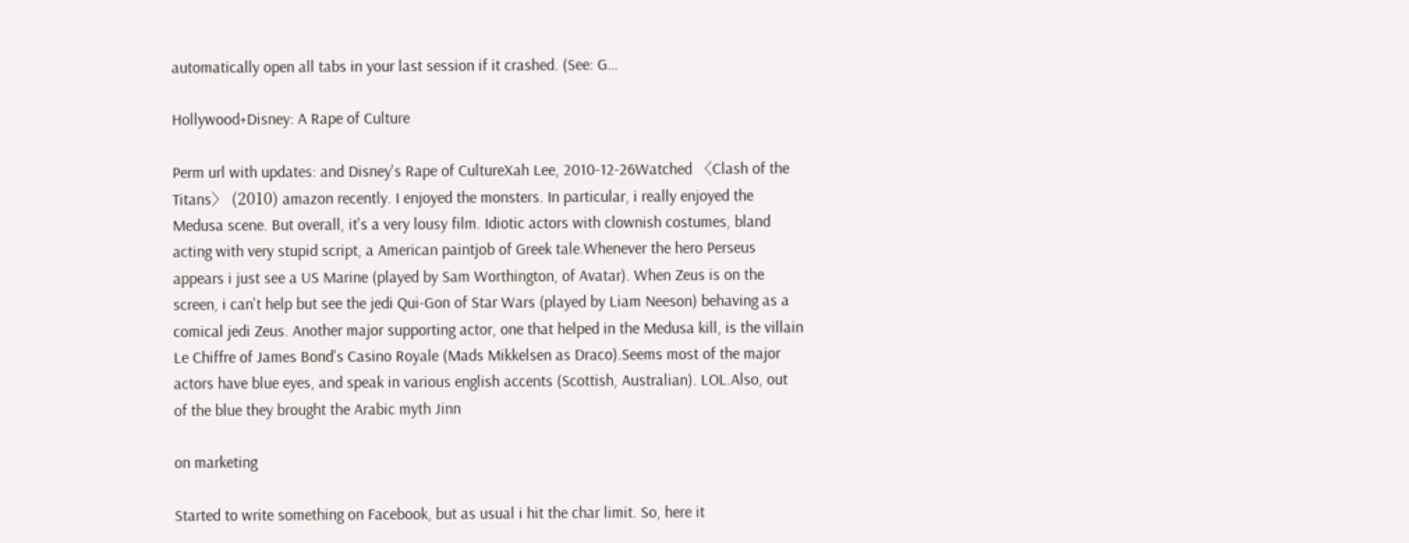automatically open all tabs in your last session if it crashed. (See: G…

Hollywood+Disney: A Rape of Culture

Perm url with updates: and Disney's Rape of CultureXah Lee, 2010-12-26Watched 〈Clash of the Titans〉 (2010) amazon recently. I enjoyed the monsters. In particular, i really enjoyed the Medusa scene. But overall, it's a very lousy film. Idiotic actors with clownish costumes, bland acting with very stupid script, a American paintjob of Greek tale.Whenever the hero Perseus appears i just see a US Marine (played by Sam Worthington, of Avatar). When Zeus is on the screen, i can't help but see the jedi Qui-Gon of Star Wars (played by Liam Neeson) behaving as a comical jedi Zeus. Another major supporting actor, one that helped in the Medusa kill, is the villain Le Chiffre of James Bond's Casino Royale (Mads Mikkelsen as Draco).Seems most of the major actors have blue eyes, and speak in various english accents (Scottish, Australian). LOL.Also, out of the blue they brought the Arabic myth Jinn

on marketing

Started to write something on Facebook, but as usual i hit the char limit. So, here it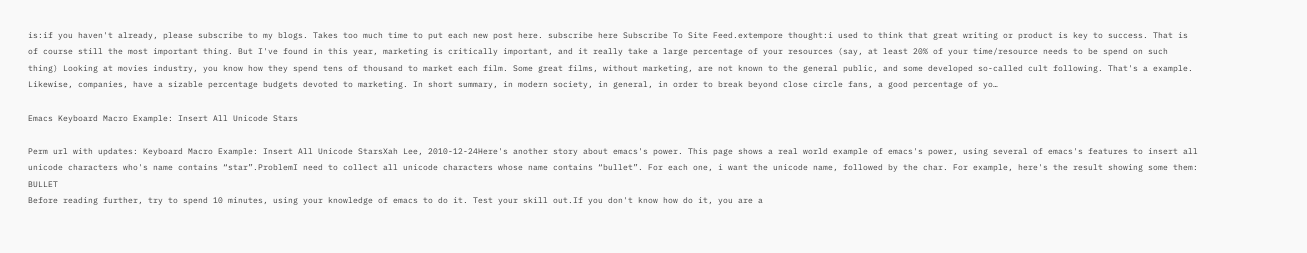is:if you haven't already, please subscribe to my blogs. Takes too much time to put each new post here. subscribe here Subscribe To Site Feed.extempore thought:i used to think that great writing or product is key to success. That is of course still the most important thing. But I've found in this year, marketing is critically important, and it really take a large percentage of your resources (say, at least 20% of your time/resource needs to be spend on such thing) Looking at movies industry, you know how they spend tens of thousand to market each film. Some great films, without marketing, are not known to the general public, and some developed so-called cult following. That's a example. Likewise, companies, have a sizable percentage budgets devoted to marketing. In short summary, in modern society, in general, in order to break beyond close circle fans, a good percentage of yo…

Emacs Keyboard Macro Example: Insert All Unicode Stars

Perm url with updates: Keyboard Macro Example: Insert All Unicode StarsXah Lee, 2010-12-24Here's another story about emacs's power. This page shows a real world example of emacs's power, using several of emacs's features to insert all unicode characters who's name contains “star”.ProblemI need to collect all unicode characters whose name contains “bullet”. For each one, i want the unicode name, followed by the char. For example, here's the result showing some them: BULLET
Before reading further, try to spend 10 minutes, using your knowledge of emacs to do it. Test your skill out.If you don't know how do it, you are a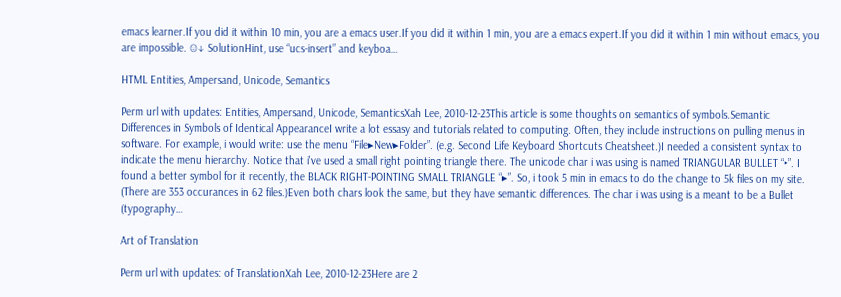emacs learner.If you did it within 10 min, you are a emacs user.If you did it within 1 min, you are a emacs expert.If you did it within 1 min without emacs, you are impossible. ☺↓ SolutionHint, use “ucs-insert” and keyboa…

HTML Entities, Ampersand, Unicode, Semantics

Perm url with updates: Entities, Ampersand, Unicode, SemanticsXah Lee, 2010-12-23This article is some thoughts on semantics of symbols.Semantic Differences in Symbols of Identical AppearanceI write a lot essasy and tutorials related to computing. Often, they include instructions on pulling menus in software. For example, i would write: use the menu “File▸New▸Folder”. (e.g. Second Life Keyboard Shortcuts Cheatsheet.)I needed a consistent syntax to indicate the menu hierarchy. Notice that i've used a small right pointing triangle there. The unicode char i was using is named TRIANGULAR BULLET “‣”. I found a better symbol for it recently, the BLACK RIGHT-POINTING SMALL TRIANGLE “▸”. So, i took 5 min in emacs to do the change to 5k files on my site. (There are 353 occurances in 62 files.)Even both chars look the same, but they have semantic differences. The char i was using is a meant to be a Bullet (typography…

Art of Translation

Perm url with updates: of TranslationXah Lee, 2010-12-23Here are 2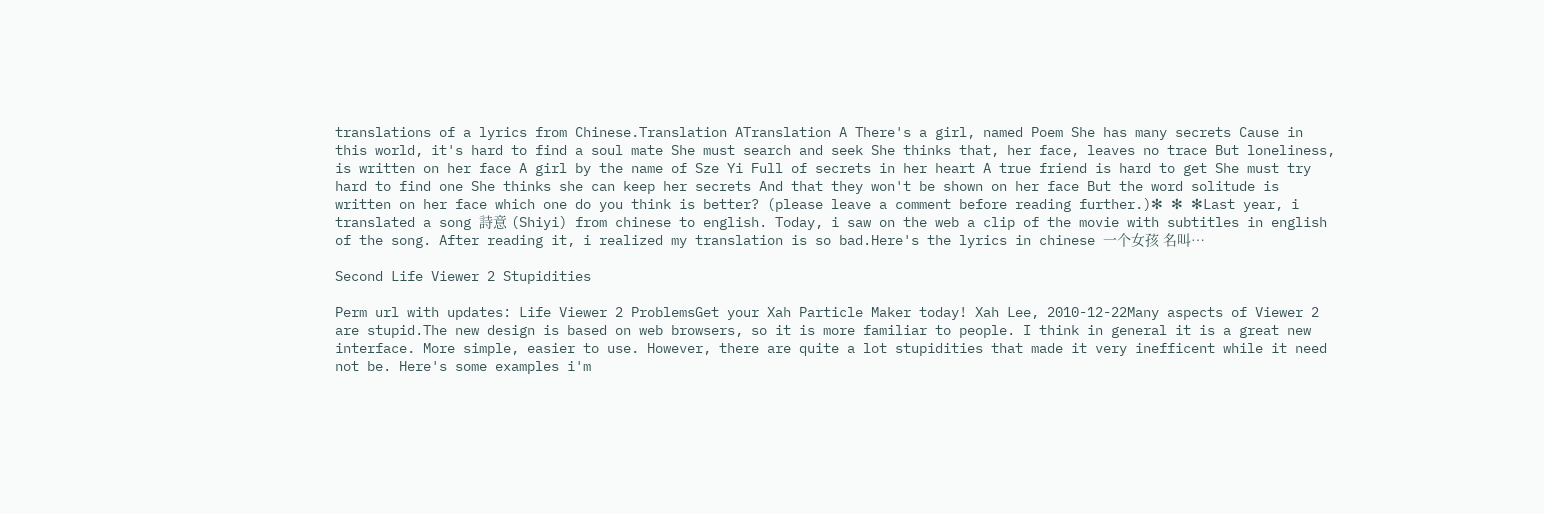translations of a lyrics from Chinese.Translation ATranslation A There's a girl, named Poem She has many secrets Cause in this world, it's hard to find a soul mate She must search and seek She thinks that, her face, leaves no trace But loneliness, is written on her face A girl by the name of Sze Yi Full of secrets in her heart A true friend is hard to get She must try hard to find one She thinks she can keep her secrets And that they won't be shown on her face But the word solitude is written on her face which one do you think is better? (please leave a comment before reading further.)✻ ✻ ✻Last year, i translated a song 詩意 (Shiyi) from chinese to english. Today, i saw on the web a clip of the movie with subtitles in english of the song. After reading it, i realized my translation is so bad.Here's the lyrics in chinese 一个女孩 名叫…

Second Life Viewer 2 Stupidities

Perm url with updates: Life Viewer 2 ProblemsGet your Xah Particle Maker today! Xah Lee, 2010-12-22Many aspects of Viewer 2 are stupid.The new design is based on web browsers, so it is more familiar to people. I think in general it is a great new interface. More simple, easier to use. However, there are quite a lot stupidities that made it very inefficent while it need not be. Here's some examples i'm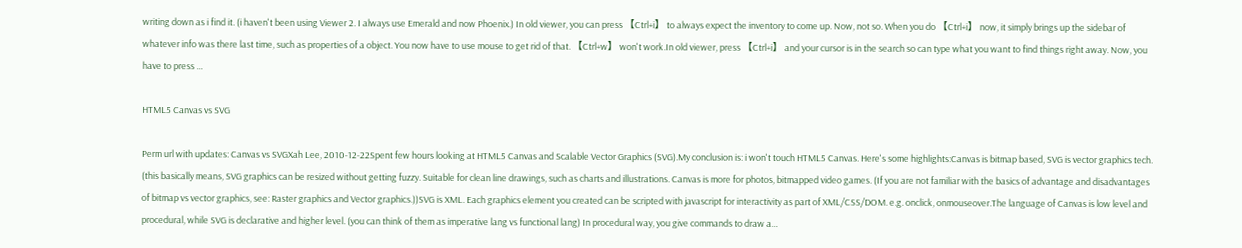writing down as i find it. (i haven't been using Viewer 2. I always use Emerald and now Phoenix.) In old viewer, you can press 【Ctrl+i】 to always expect the inventory to come up. Now, not so. When you do 【Ctrl+i】 now, it simply brings up the sidebar of whatever info was there last time, such as properties of a object. You now have to use mouse to get rid of that. 【Ctrl+w】 won't work.In old viewer, press 【Ctrl+i】 and your cursor is in the search so can type what you want to find things right away. Now, you have to press …

HTML5 Canvas vs SVG

Perm url with updates: Canvas vs SVGXah Lee, 2010-12-22Spent few hours looking at HTML5 Canvas and Scalable Vector Graphics (SVG).My conclusion is: i won't touch HTML5 Canvas. Here's some highlights:Canvas is bitmap based, SVG is vector graphics tech. (this basically means, SVG graphics can be resized without getting fuzzy. Suitable for clean line drawings, such as charts and illustrations. Canvas is more for photos, bitmapped video games. (If you are not familiar with the basics of advantage and disadvantages of bitmap vs vector graphics, see: Raster graphics and Vector graphics.))SVG is XML. Each graphics element you created can be scripted with javascript for interactivity as part of XML/CSS/DOM. e.g. onclick, onmouseover.The language of Canvas is low level and procedural, while SVG is declarative and higher level. (you can think of them as imperative lang vs functional lang) In procedural way, you give commands to draw a…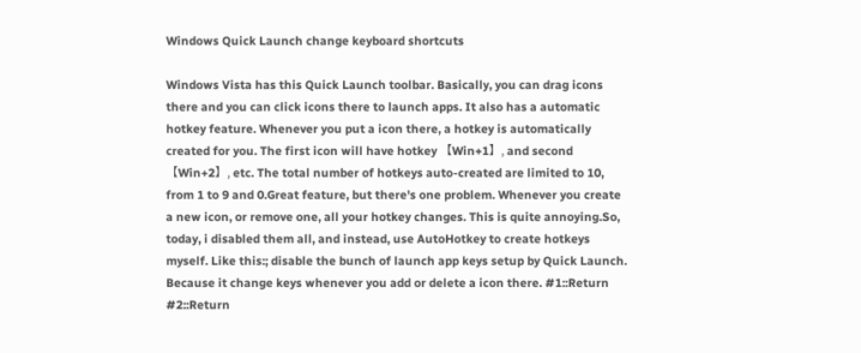Windows Quick Launch change keyboard shortcuts

Windows Vista has this Quick Launch toolbar. Basically, you can drag icons there and you can click icons there to launch apps. It also has a automatic hotkey feature. Whenever you put a icon there, a hotkey is automatically created for you. The first icon will have hotkey 【Win+1】, and second 【Win+2】, etc. The total number of hotkeys auto-created are limited to 10, from 1 to 9 and 0.Great feature, but there's one problem. Whenever you create a new icon, or remove one, all your hotkey changes. This is quite annoying.So, today, i disabled them all, and instead, use AutoHotkey to create hotkeys myself. Like this:; disable the bunch of launch app keys setup by Quick Launch. Because it change keys whenever you add or delete a icon there. #1::Return #2::Return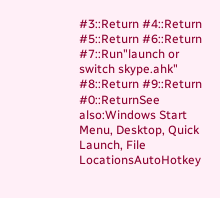#3::Return #4::Return #5::Return #6::Return #7::Run"launch or switch skype.ahk" #8::Return #9::Return #0::ReturnSee also:Windows Start Menu, Desktop, Quick Launch, File LocationsAutoHotkey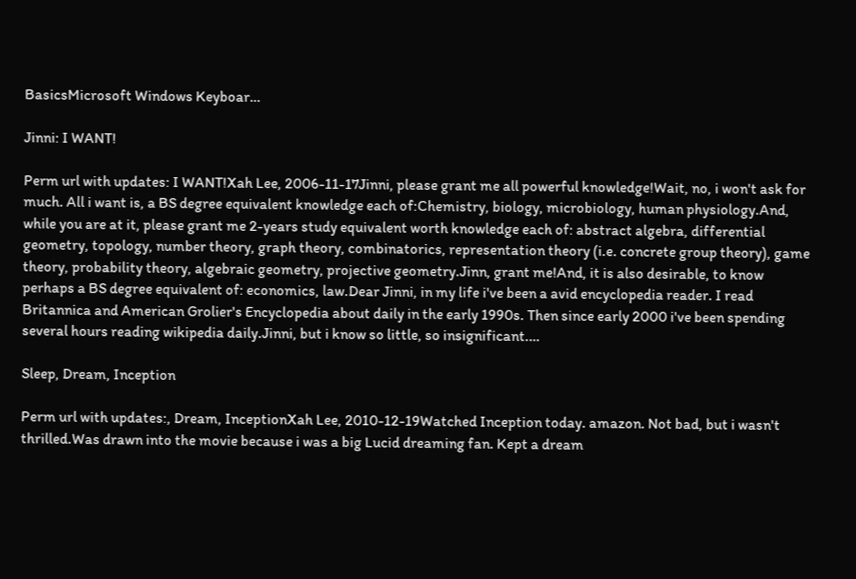BasicsMicrosoft Windows Keyboar…

Jinni: I WANT!

Perm url with updates: I WANT!Xah Lee, 2006-11-17Jinni, please grant me all powerful knowledge!Wait, no, i won't ask for much. All i want is, a BS degree equivalent knowledge each of:Chemistry, biology, microbiology, human physiology.And, while you are at it, please grant me 2-years study equivalent worth knowledge each of: abstract algebra, differential geometry, topology, number theory, graph theory, combinatorics, representation theory (i.e. concrete group theory), game theory, probability theory, algebraic geometry, projective geometry.Jinn, grant me!And, it is also desirable, to know perhaps a BS degree equivalent of: economics, law.Dear Jinni, in my life i've been a avid encyclopedia reader. I read Britannica and American Grolier's Encyclopedia about daily in the early 1990s. Then since early 2000 i've been spending several hours reading wikipedia daily.Jinni, but i know so little, so insignificant.…

Sleep, Dream, Inception

Perm url with updates:, Dream, InceptionXah Lee, 2010-12-19Watched Inception today. amazon. Not bad, but i wasn't thrilled.Was drawn into the movie because i was a big Lucid dreaming fan. Kept a dream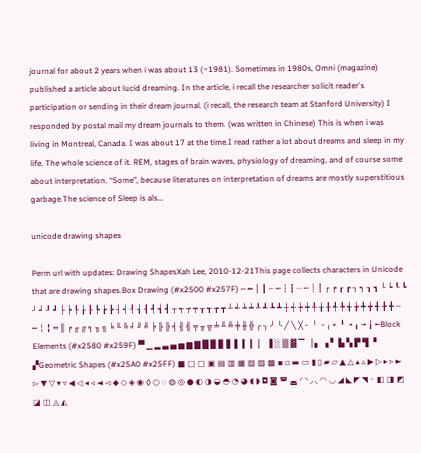journal for about 2 years when i was about 13 (~1981). Sometimes in 1980s, Omni (magazine) published a article about lucid dreaming. In the article, i recall the researcher solicit reader's participation or sending in their dream journal. (i recall, the research team at Stanford University) I responded by postal mail my dream journals to them. (was written in Chinese) This is when i was living in Montreal, Canada. I was about 17 at the time.I read rather a lot about dreams and sleep in my life. The whole science of it. REM, stages of brain waves, physiology of dreaming, and of course some about interpretation. “Some”, because literatures on interpretation of dreams are mostly superstitious garbage.The science of Sleep is als…

unicode drawing shapes

Perm url with updates: Drawing ShapesXah Lee, 2010-12-21This page collects characters in Unicode that are drawing shapes.Box Drawing (#x2500 #x257F) ─ ━ │ ┃ ┄ ┅ ┆ ┇ ┈ ┉ ┊ ┋ ┌ ┍ ┎ ┏ ┐ ┑ ┒ ┓ └ ┕ ┖ ┗ ┘ ┙ ┚ ┛ ├ ┝ ┞ ┟ ┠ ┡ ┢ ┣ ┤ ┥ ┦ ┧ ┨ ┩ ┪ ┫ ┬ ┭ ┮ ┯ ┰ ┱ ┲ ┳ ┴ ┵ ┶ ┷ ┸ ┹ ┺ ┻ ┼ ┽ ┾ ┿ ╀ ╁ ╂ ╃ ╄ ╅ ╆ ╇ ╈ ╉ ╊ ╋ ╌ ╍ ╎ ╏ ═ ║ ╒ ╓ ╔ ╕ ╖ ╗ ╘ ╙ ╚ ╛ ╜ ╝ ╞ ╟ ╠ ╡ ╢ ╣ ╤ ╥ ╦ ╧ ╨ ╩ ╪ ╫ ╬ ╭ ╮ ╯ ╰ ╱ ╲ ╳ ╴ ╵ ╶ ╷ ╸ ╹ ╺ ╻ ╼ ╽ ╾Block Elements (#x2580 #x259F) ▀ ▁ ▂ ▃ ▄ ▅ ▆ ▇ █ ▉ ▊ ▋ ▌ ▍ ▎ ▏ ▐ ░ ▒ ▓ ▔ ▕ ▖ ▗ ▘ ▙ ▚ ▛ ▜ ▝ ▞Geometric Shapes (#x25A0 #x25FF) ■ □ ▢ ▣ ▤ ▥ ▦ ▧ ▨ ▩ ▪ ▫ ▬ ▭ ▮ ▯ ▰ ▱ ▲ △ ▴ ▵ ▶ ▷ ▸ ▹ ► ▻ ▼ ▽ ▾ ▿ ◀ ◁ ◂ ◃ ◄ ◅ ◆ ◇ ◈ ◉ ◊ ○ ◌ ◍ ◎ ● ◐ ◑ ◒ ◓ ◔ ◕ ◖ ◗ ◘ ◙ ◚ ◛ ◜ ◝ ◞ ◟ ◠ ◡ ◢ ◣ ◤ ◥ ◦ ◧ ◨ ◩ ◪ ◫ ◬ ◭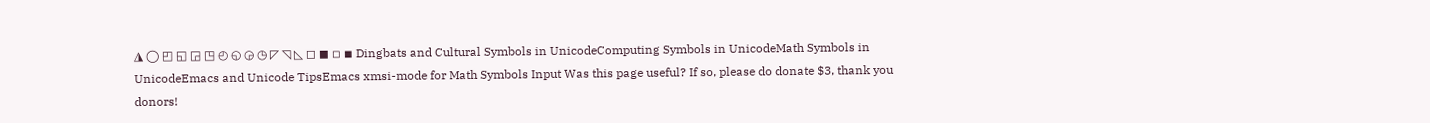◮ ◯ ◰ ◱ ◲ ◳ ◴ ◵ ◶ ◷ ◸ ◹ ◺ ◻ ◼ ◽ ◾ Dingbats and Cultural Symbols in UnicodeComputing Symbols in UnicodeMath Symbols in UnicodeEmacs and Unicode TipsEmacs xmsi-mode for Math Symbols Input Was this page useful? If so, please do donate $3, thank you donors!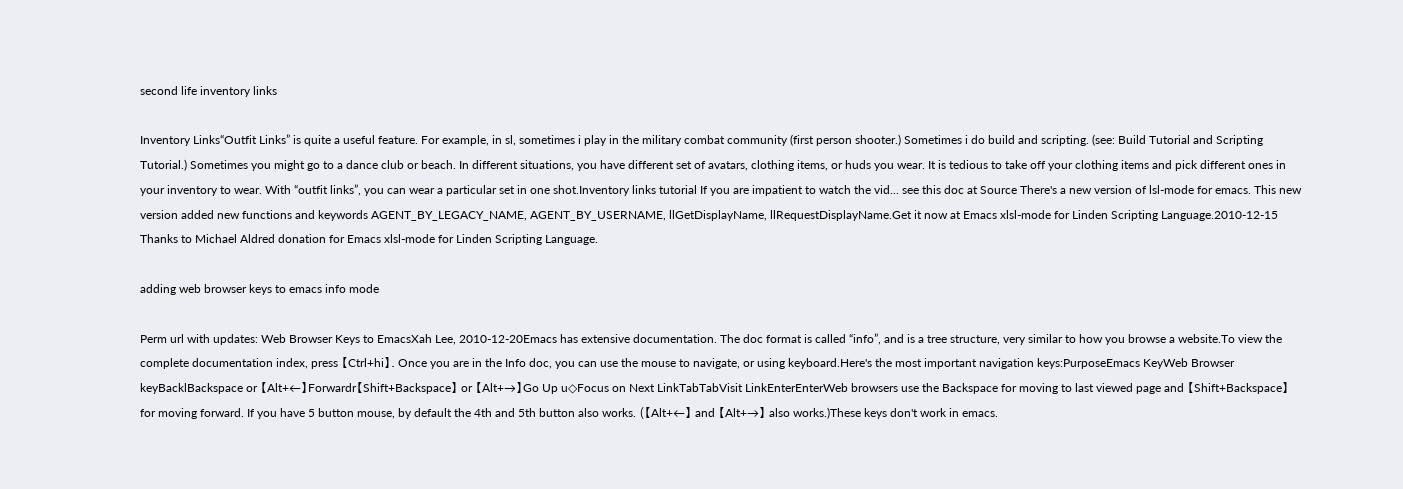second life inventory links

Inventory Links“Outfit Links” is quite a useful feature. For example, in sl, sometimes i play in the military combat community (first person shooter.) Sometimes i do build and scripting. (see: Build Tutorial and Scripting Tutorial.) Sometimes you might go to a dance club or beach. In different situations, you have different set of avatars, clothing items, or huds you wear. It is tedious to take off your clothing items and pick different ones in your inventory to wear. With “outfit links”, you can wear a particular set in one shot.Inventory links tutorial If you are impatient to watch the vid... see this doc at Source There's a new version of lsl-mode for emacs. This new version added new functions and keywords AGENT_BY_LEGACY_NAME, AGENT_BY_USERNAME, llGetDisplayName, llRequestDisplayName.Get it now at Emacs xlsl-mode for Linden Scripting Language.2010-12-15 Thanks to Michael Aldred donation for Emacs xlsl-mode for Linden Scripting Language.

adding web browser keys to emacs info mode

Perm url with updates: Web Browser Keys to EmacsXah Lee, 2010-12-20Emacs has extensive documentation. The doc format is called “info”, and is a tree structure, very similar to how you browse a website.To view the complete documentation index, press 【Ctrl+hi】. Once you are in the Info doc, you can use the mouse to navigate, or using keyboard.Here's the most important navigation keys:PurposeEmacs KeyWeb Browser keyBacklBackspace or 【Alt+←】Forwardr【Shift+Backspace】 or 【Alt+→】Go Up u◇Focus on Next LinkTabTabVisit LinkEnterEnterWeb browsers use the Backspace for moving to last viewed page and 【Shift+Backspace】 for moving forward. If you have 5 button mouse, by default the 4th and 5th button also works. (【Alt+←】 and 【Alt+→】 also works.)These keys don't work in emacs.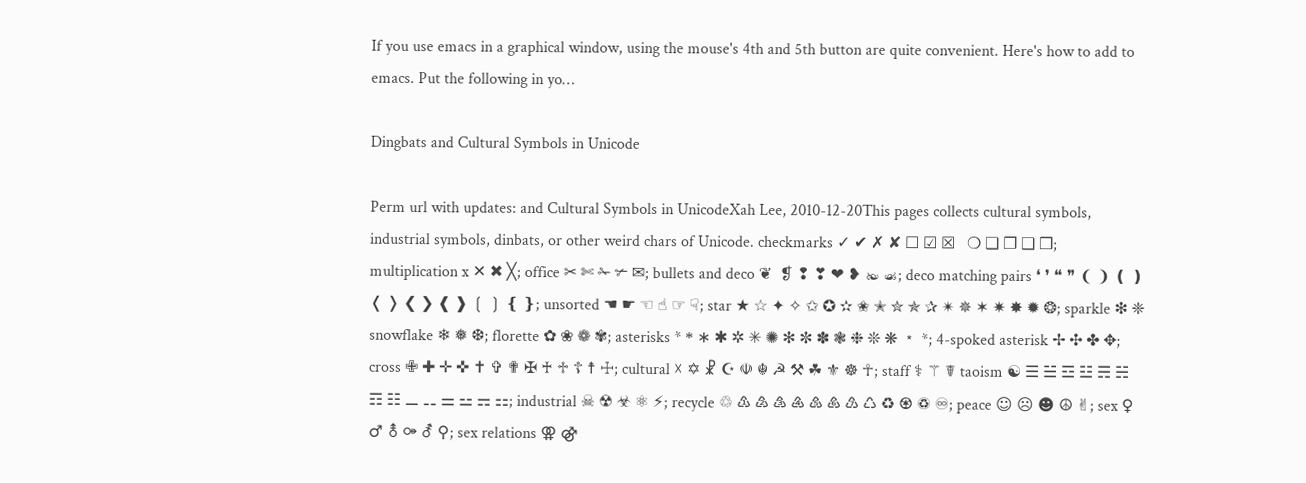If you use emacs in a graphical window, using the mouse's 4th and 5th button are quite convenient. Here's how to add to emacs. Put the following in yo…

Dingbats and Cultural Symbols in Unicode

Perm url with updates: and Cultural Symbols in UnicodeXah Lee, 2010-12-20This pages collects cultural symbols, industrial symbols, dinbats, or other weird chars of Unicode. checkmarks ✓ ✔ ✗ ✘ ☐ ☑ ☒   ❍ ❏ ❐ ❑ ❒; multiplication x ✕ ✖ ╳; office ✂ ✄ ✁ ✃ ✉; bullets and deco ❦  ❡ ❢ ❣ ❤ ❥ ❧ ☙; deco matching pairs ❛ ❜ ❝ ❞ ❨ ❩ ❪ ❫ ❬ ❭ ❮ ❯ ❰ ❱ ❲ ❳ ❴ ❵; unsorted ☚ ☛ ☜ ☝ ☞ ☟; star ★ ☆ ✦ ✧ ✩ ✪ ✫ ✬ ✭ ✮ ✯ ✰ ✴ ✵ ✶ ✷ ✸ ✹ ❂; sparkle ❇ ❈ snowflake ❄ ❅ ❆; florette ✿ ❀ ❁ ✾; asterisks * ⁎ ∗ ✱ ✲ ✳ ✺ ✻ ✼ ✽ ❃ ❉ ❊ ❋ ﹡ *; 4-spoked asterisk ✢ ✣ ✤ ✥; cross ✙ ✚ ✛ ✜ ✝ ✞ ✟ ✠ ♰ ♱ ☦ ☨ ☩; cultural ☓ ✡ ☧ ☪ ☫ ☬ ☭ ⚒ ☘ ⚜ ☸ ☥; staff ⚕ ⚚ ☤ taoism ☯ ☰ ☱ ☲ ☳ ☴ ☵ ☶ ☷ ⚊ ⚋ ⚌ ⚍ ⚎ ⚏; industrial ☠ ☢ ☣ ⚛ ⚡; recycle ♲ ♳ ♴ ♵ ♶ ♷ ♸ ♹ ♺ ♻ ♼ ♽ ♾; peace ☺ ☹ ☻ ☮ ✌; sex ♀ ♂ ⚨ ⚩ ⚦ ⚲; sex relations ⚢ ⚣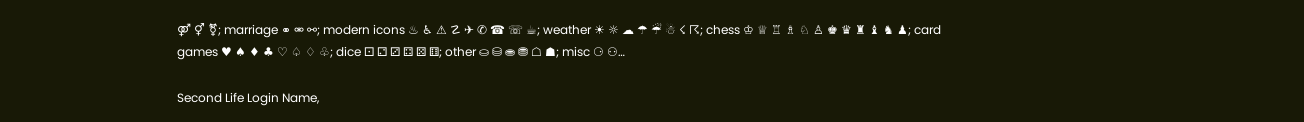⚤ ⚥ ⚧; marriage ⚭ ⚮ ⚯; modern icons ♨ ♿ ⚠ ☡ ✈ ✆ ☎ ☏ ☕; weather ☀ ☼ ☁ ☂ ☔ ☃ ☇ ☈; chess ♔ ♕ ♖ ♗ ♘ ♙ ♚ ♛ ♜ ♝ ♞ ♟; card games ♥ ♠ ♦ ♣ ♡ ♤ ♢ ♧; dice ⚀ ⚁ ⚂ ⚃ ⚄ ⚅; other ⛀ ⛁ ⛂ ⛃ ☖ ☗; misc ⚆ ⚇…

Second Life Login Name,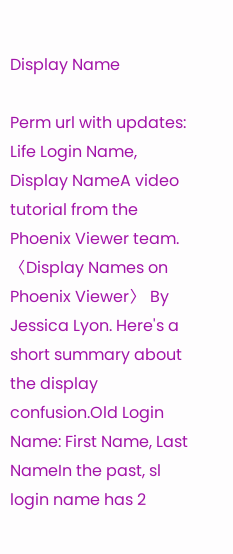Display Name

Perm url with updates: Life Login Name, Display NameA video tutorial from the Phoenix Viewer team.〈Display Names on Phoenix Viewer〉 By Jessica Lyon. Here's a short summary about the display confusion.Old Login Name: First Name, Last NameIn the past, sl login name has 2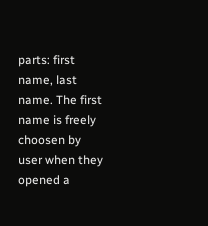parts: first name, last name. The first name is freely choosen by user when they opened a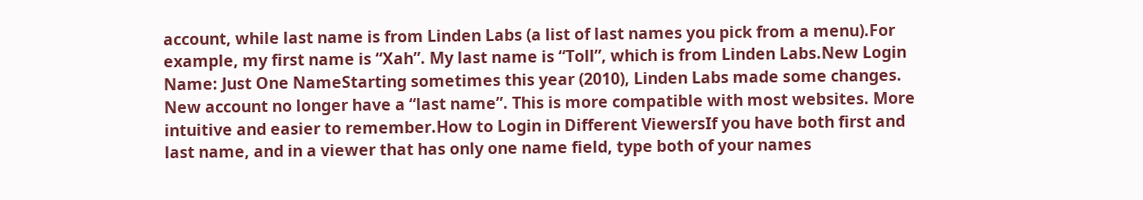account, while last name is from Linden Labs (a list of last names you pick from a menu).For example, my first name is “Xah”. My last name is “Toll”, which is from Linden Labs.New Login Name: Just One NameStarting sometimes this year (2010), Linden Labs made some changes. New account no longer have a “last name”. This is more compatible with most websites. More intuitive and easier to remember.How to Login in Different ViewersIf you have both first and last name, and in a viewer that has only one name field, type both of your names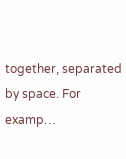together, separated by space. For examp…